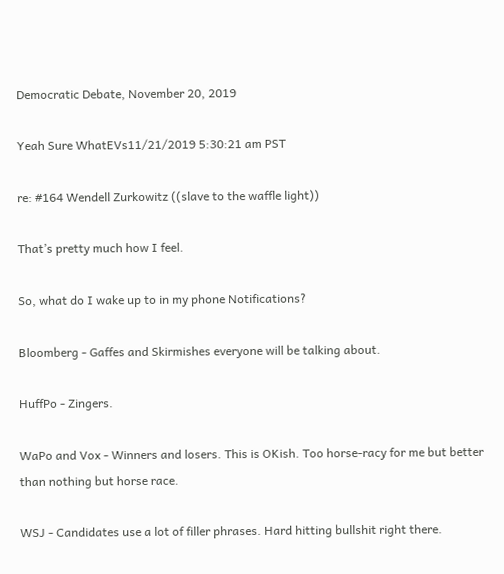Democratic Debate, November 20, 2019

Yeah Sure WhatEVs11/21/2019 5:30:21 am PST

re: #164 Wendell Zurkowitz ((slave to the waffle light))

That’s pretty much how I feel.

So, what do I wake up to in my phone Notifications?

Bloomberg - Gaffes and Skirmishes everyone will be talking about.

HuffPo - Zingers.

WaPo and Vox - Winners and losers. This is OKish. Too horse-racy for me but better than nothing but horse race.

WSJ - Candidates use a lot of filler phrases. Hard hitting bullshit right there.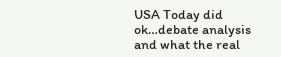USA Today did ok…debate analysis and what the real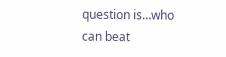question is…who can beat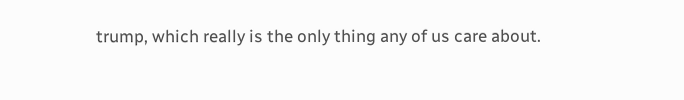trump, which really is the only thing any of us care about.